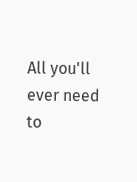All you'll ever need to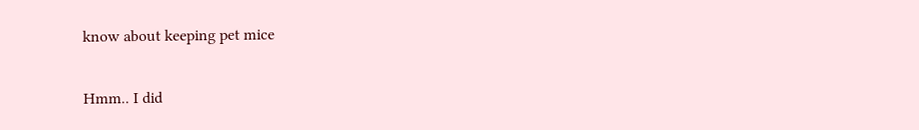know about keeping pet mice


Hmm.. I did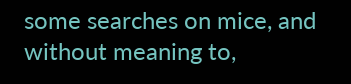some searches on mice, and without meaning to,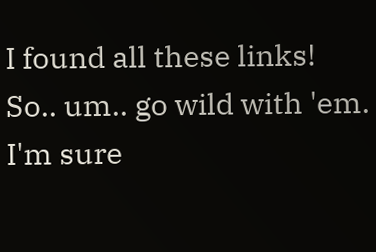I found all these links! So.. um.. go wild with 'em. I'm sure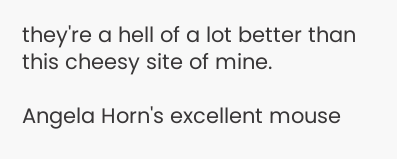they're a hell of a lot better than this cheesy site of mine.

Angela Horn's excellent mouse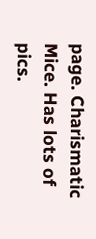page. Charismatic Mice. Has lots of pics.